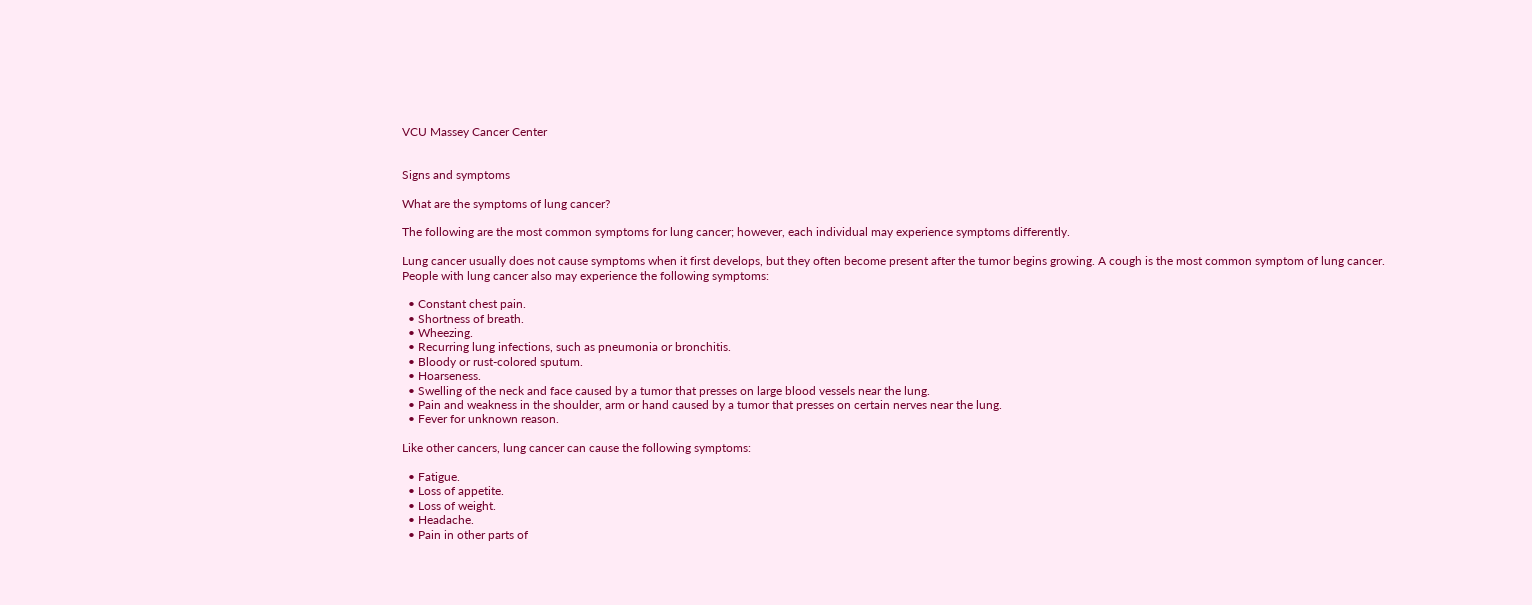VCU Massey Cancer Center


Signs and symptoms

What are the symptoms of lung cancer?

The following are the most common symptoms for lung cancer; however, each individual may experience symptoms differently.

Lung cancer usually does not cause symptoms when it first develops, but they often become present after the tumor begins growing. A cough is the most common symptom of lung cancer. People with lung cancer also may experience the following symptoms:

  • Constant chest pain.
  • Shortness of breath.
  • Wheezing.
  • Recurring lung infections, such as pneumonia or bronchitis.
  • Bloody or rust-colored sputum.
  • Hoarseness.
  • Swelling of the neck and face caused by a tumor that presses on large blood vessels near the lung.
  • Pain and weakness in the shoulder, arm or hand caused by a tumor that presses on certain nerves near the lung.
  • Fever for unknown reason.

Like other cancers, lung cancer can cause the following symptoms:

  • Fatigue.
  • Loss of appetite.
  • Loss of weight.
  • Headache.
  • Pain in other parts of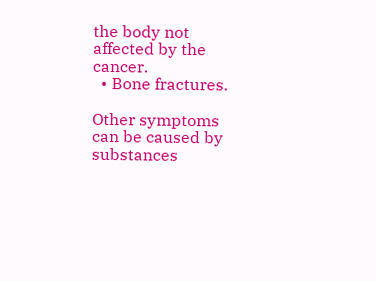the body not affected by the cancer.
  • Bone fractures.

Other symptoms can be caused by substances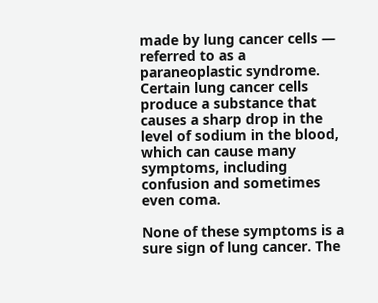made by lung cancer cells — referred to as a paraneoplastic syndrome. Certain lung cancer cells produce a substance that causes a sharp drop in the level of sodium in the blood, which can cause many symptoms, including confusion and sometimes even coma.

None of these symptoms is a sure sign of lung cancer. The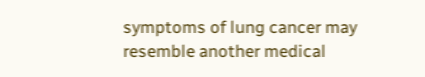symptoms of lung cancer may resemble another medical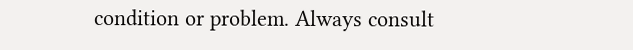condition or problem. Always consult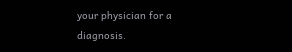your physician for a diagnosis.